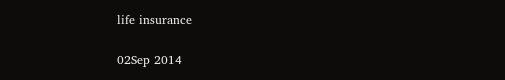life insurance

02Sep 2014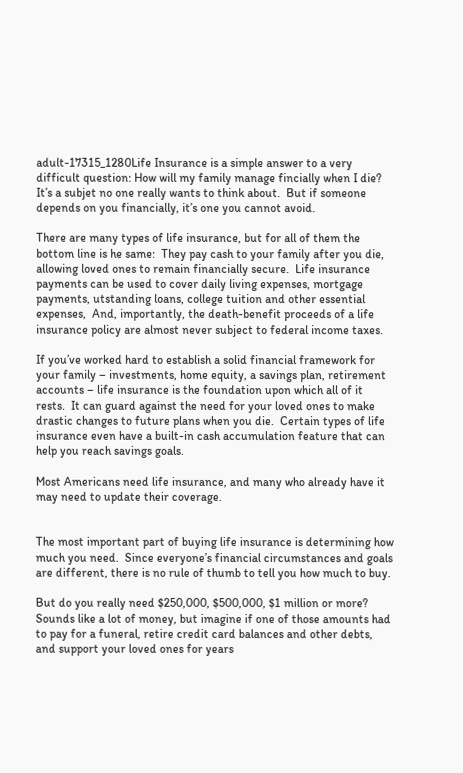adult-17315_1280Life Insurance is a simple answer to a very difficult question: How will my family manage fincially when I die?  It’s a subjet no one really wants to think about.  But if someone depends on you financially, it’s one you cannot avoid.

There are many types of life insurance, but for all of them the bottom line is he same:  They pay cash to your family after you die, allowing loved ones to remain financially secure.  Life insurance payments can be used to cover daily living expenses, mortgage payments, utstanding loans, college tuition and other essential expenses,  And, importantly, the death-benefit proceeds of a life insurance policy are almost never subject to federal income taxes.

If you’ve worked hard to establish a solid financial framework for your family – investments, home equity, a savings plan, retirement accounts – life insurance is the foundation upon which all of it rests.  It can guard against the need for your loved ones to make drastic changes to future plans when you die.  Certain types of life insurance even have a built-in cash accumulation feature that can help you reach savings goals.

Most Americans need life insurance, and many who already have it may need to update their coverage.


The most important part of buying life insurance is determining how much you need.  Since everyone’s financial circumstances and goals are different, there is no rule of thumb to tell you how much to buy.

But do you really need $250,000, $500,000, $1 million or more?  Sounds like a lot of money, but imagine if one of those amounts had to pay for a funeral, retire credit card balances and other debts, and support your loved ones for years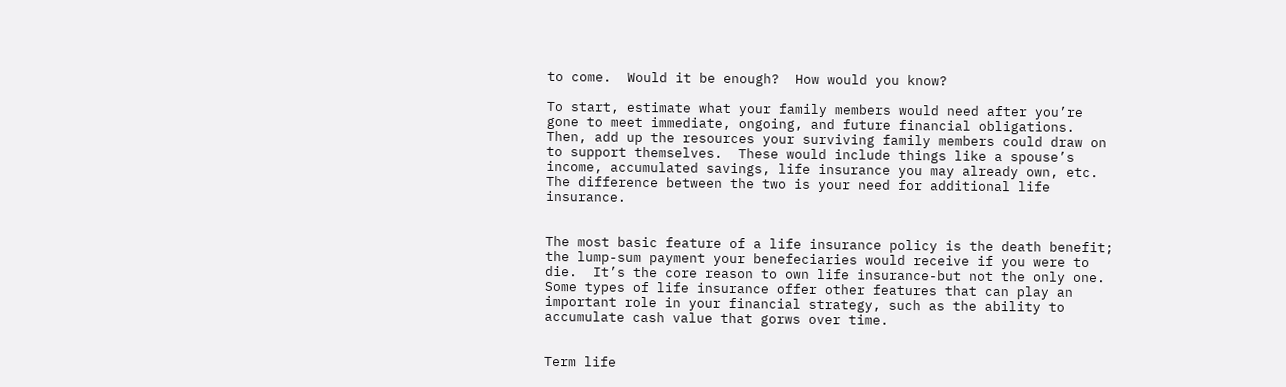to come.  Would it be enough?  How would you know?

To start, estimate what your family members would need after you’re gone to meet immediate, ongoing, and future financial obligations.  Then, add up the resources your surviving family members could draw on to support themselves.  These would include things like a spouse’s income, accumulated savings, life insurance you may already own, etc.  The difference between the two is your need for additional life insurance.


The most basic feature of a life insurance policy is the death benefit; the lump-sum payment your benefeciaries would receive if you were to die.  It’s the core reason to own life insurance-but not the only one.  Some types of life insurance offer other features that can play an important role in your financial strategy, such as the ability to accumulate cash value that gorws over time.


Term life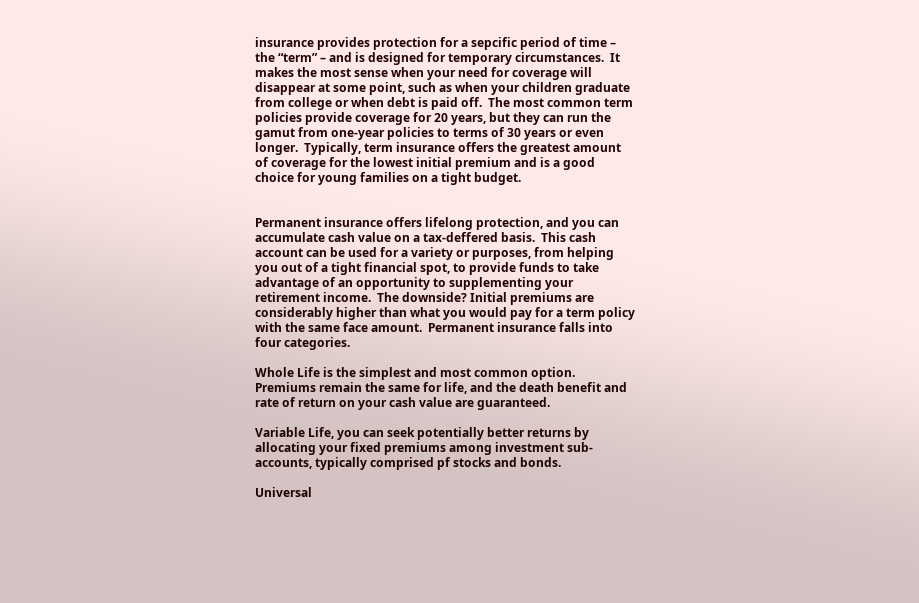insurance provides protection for a sepcific period of time – the “term” – and is designed for temporary circumstances.  It makes the most sense when your need for coverage will disappear at some point, such as when your children graduate from college or when debt is paid off.  The most common term policies provide coverage for 20 years, but they can run the gamut from one-year policies to terms of 30 years or even longer.  Typically, term insurance offers the greatest amount of coverage for the lowest initial premium and is a good choice for young families on a tight budget.


Permanent insurance offers lifelong protection, and you can accumulate cash value on a tax-deffered basis.  This cash account can be used for a variety or purposes, from helping you out of a tight financial spot, to provide funds to take advantage of an opportunity to supplementing your retirement income.  The downside? Initial premiums are considerably higher than what you would pay for a term policy with the same face amount.  Permanent insurance falls into four categories.

Whole Life is the simplest and most common option.  Premiums remain the same for life, and the death benefit and rate of return on your cash value are guaranteed.

Variable Life, you can seek potentially better returns by allocating your fixed premiums among investment sub-accounts, typically comprised pf stocks and bonds.

Universal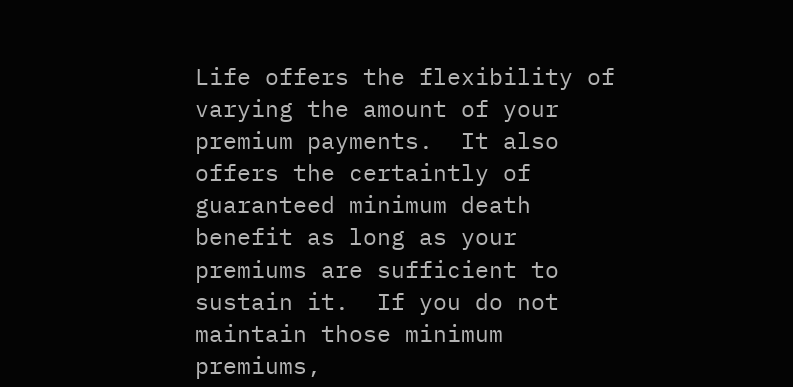Life offers the flexibility of varying the amount of your premium payments.  It also offers the certaintly of guaranteed minimum death benefit as long as your premiums are sufficient to sustain it.  If you do not maintain those minimum premiums,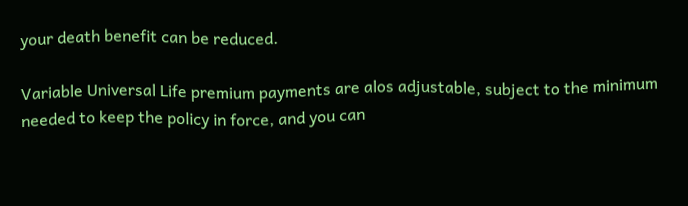your death benefit can be reduced.

Variable Universal Life premium payments are alos adjustable, subject to the minimum needed to keep the policy in force, and you can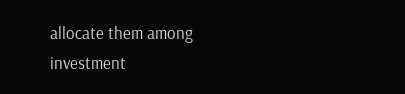allocate them among investment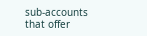sub-accounts that offer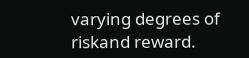varying degrees of riskand reward.